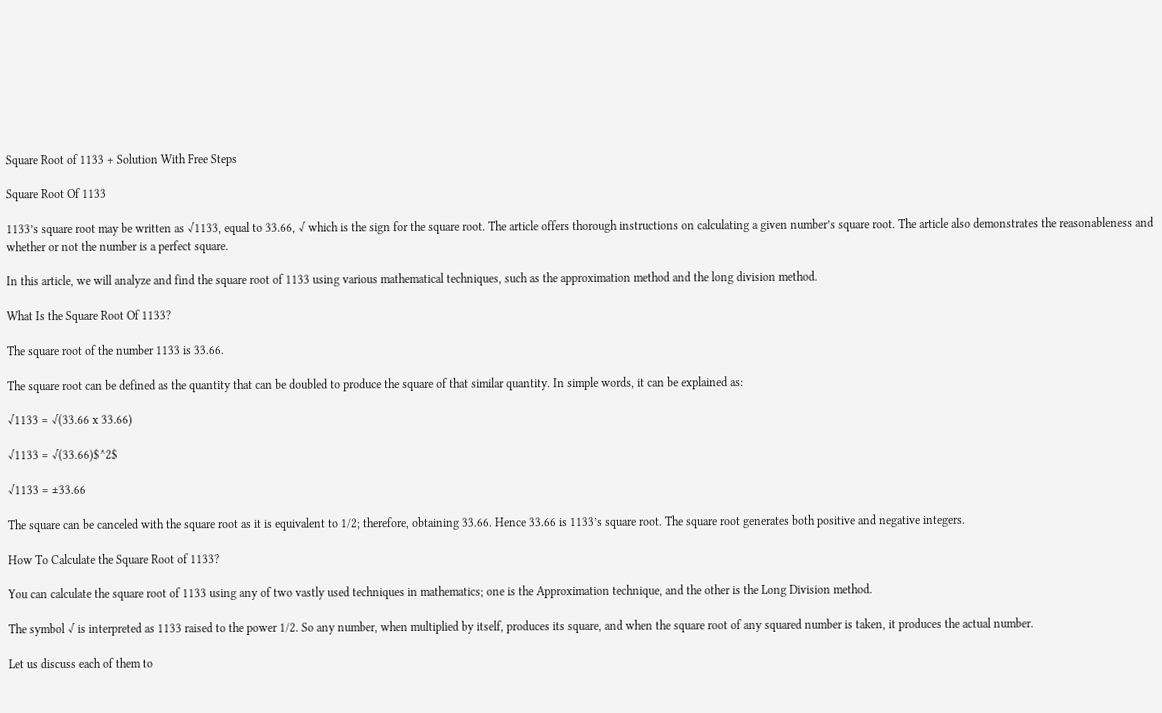Square Root of 1133 + Solution With Free Steps

Square Root Of 1133

1133’s square root may be written as √1133, equal to 33.66, √ which is the sign for the square root. The article offers thorough instructions on calculating a given number’s square root. The article also demonstrates the reasonableness and whether or not the number is a perfect square.

In this article, we will analyze and find the square root of 1133 using various mathematical techniques, such as the approximation method and the long division method.

What Is the Square Root Of 1133?

The square root of the number 1133 is 33.66.

The square root can be defined as the quantity that can be doubled to produce the square of that similar quantity. In simple words, it can be explained as:

√1133 = √(33.66 x 33.66)

√1133 = √(33.66)$^2$

√1133 = ±33.66

The square can be canceled with the square root as it is equivalent to 1/2; therefore, obtaining 33.66. Hence 33.66 is 1133’s square root. The square root generates both positive and negative integers.

How To Calculate the Square Root of 1133?

You can calculate the square root of 1133 using any of two vastly used techniques in mathematics; one is the Approximation technique, and the other is the Long Division method.

The symbol √ is interpreted as 1133 raised to the power 1/2. So any number, when multiplied by itself, produces its square, and when the square root of any squared number is taken, it produces the actual number.

Let us discuss each of them to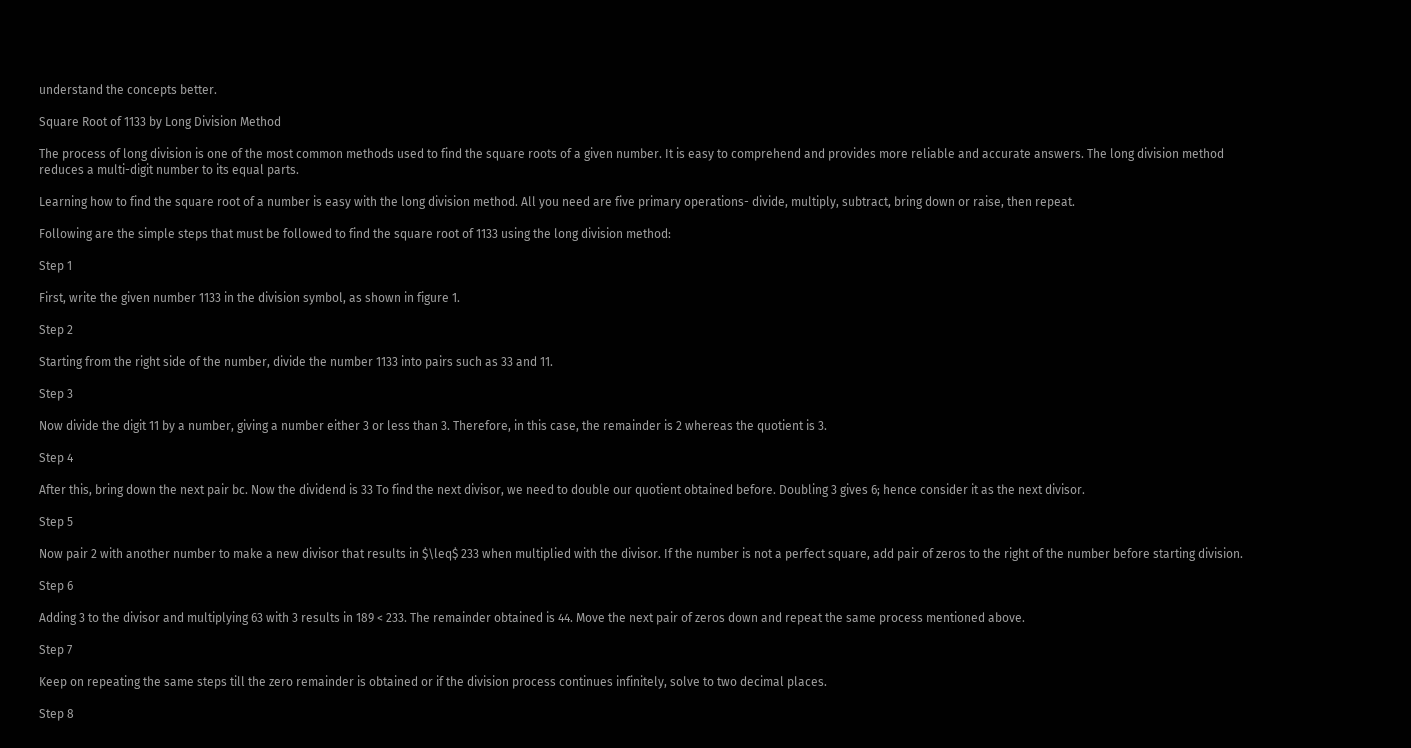understand the concepts better.

Square Root of 1133 by Long Division Method

The process of long division is one of the most common methods used to find the square roots of a given number. It is easy to comprehend and provides more reliable and accurate answers. The long division method reduces a multi-digit number to its equal parts.

Learning how to find the square root of a number is easy with the long division method. All you need are five primary operations- divide, multiply, subtract, bring down or raise, then repeat.

Following are the simple steps that must be followed to find the square root of 1133 using the long division method:

Step 1

First, write the given number 1133 in the division symbol, as shown in figure 1.

Step 2

Starting from the right side of the number, divide the number 1133 into pairs such as 33 and 11.

Step 3

Now divide the digit 11 by a number, giving a number either 3 or less than 3. Therefore, in this case, the remainder is 2 whereas the quotient is 3.

Step 4

After this, bring down the next pair bc. Now the dividend is 33 To find the next divisor, we need to double our quotient obtained before. Doubling 3 gives 6; hence consider it as the next divisor.

Step 5

Now pair 2 with another number to make a new divisor that results in $\leq$ 233 when multiplied with the divisor. If the number is not a perfect square, add pair of zeros to the right of the number before starting division.

Step 6

Adding 3 to the divisor and multiplying 63 with 3 results in 189 < 233. The remainder obtained is 44. Move the next pair of zeros down and repeat the same process mentioned above.

Step 7

Keep on repeating the same steps till the zero remainder is obtained or if the division process continues infinitely, solve to two decimal places.

Step 8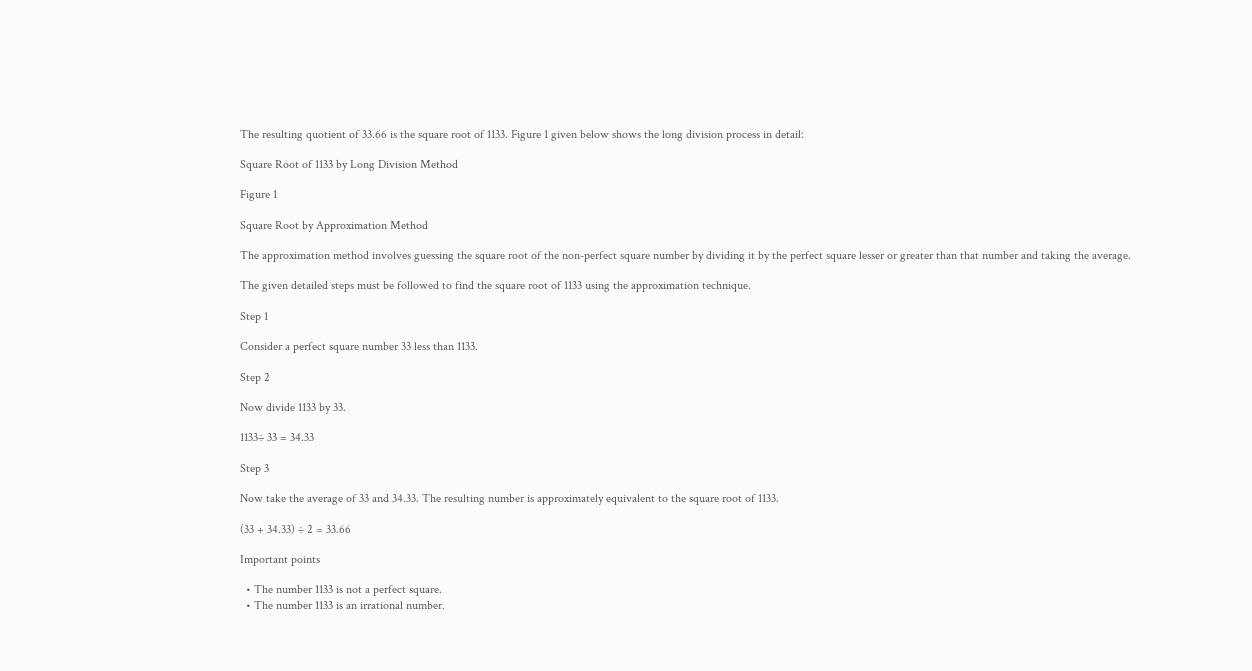The resulting quotient of 33.66 is the square root of 1133. Figure 1 given below shows the long division process in detail:

Square Root of 1133 by Long Division Method

Figure 1

Square Root by Approximation Method

The approximation method involves guessing the square root of the non-perfect square number by dividing it by the perfect square lesser or greater than that number and taking the average.

The given detailed steps must be followed to find the square root of 1133 using the approximation technique.

Step 1

Consider a perfect square number 33 less than 1133.

Step 2

Now divide 1133 by 33.

1133÷ 33 = 34.33

Step 3

Now take the average of 33 and 34.33. The resulting number is approximately equivalent to the square root of 1133.

(33 + 34.33) ÷ 2 = 33.66

Important points

  • The number 1133 is not a perfect square.
  • The number 1133 is an irrational number.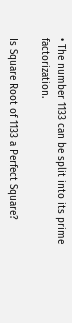• The number 1133 can be split into its prime factorization.

Is Square Root of 1133 a Perfect Square?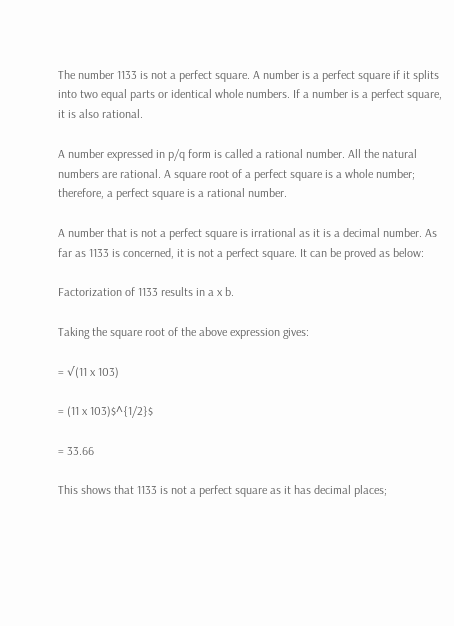The number 1133 is not a perfect square. A number is a perfect square if it splits into two equal parts or identical whole numbers. If a number is a perfect square, it is also rational.

A number expressed in p/q form is called a rational number. All the natural numbers are rational. A square root of a perfect square is a whole number; therefore, a perfect square is a rational number.

A number that is not a perfect square is irrational as it is a decimal number. As far as 1133 is concerned, it is not a perfect square. It can be proved as below:

Factorization of 1133 results in a x b.

Taking the square root of the above expression gives:

= √(11 x 103)

= (11 x 103)$^{1/2}$

= 33.66

This shows that 1133 is not a perfect square as it has decimal places;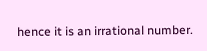hence it is an irrational number.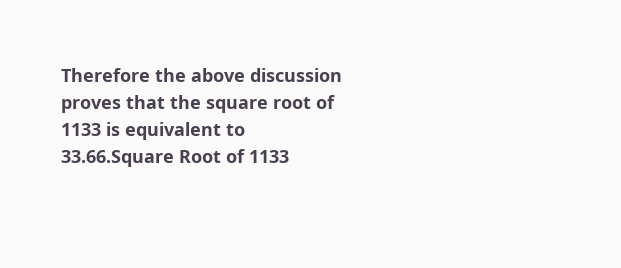Therefore the above discussion proves that the square root of 1133 is equivalent to 33.66.Square Root of 1133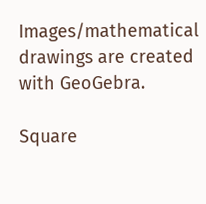Images/mathematical drawings are created with GeoGebra.

Square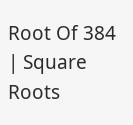Root Of 384 | Square Roots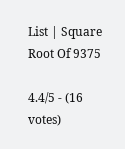List | Square Root Of 9375

4.4/5 - (16 votes)